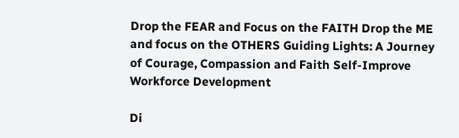Drop the FEAR and Focus on the FAITH Drop the ME and focus on the OTHERS Guiding Lights: A Journey of Courage, Compassion and Faith Self-Improve Workforce Development

Di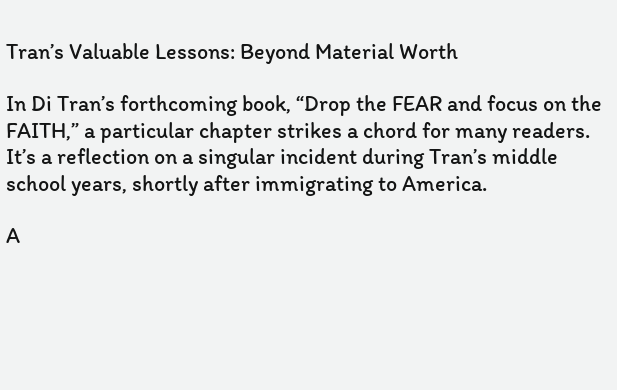Tran’s Valuable Lessons: Beyond Material Worth

In Di Tran’s forthcoming book, “Drop the FEAR and focus on the FAITH,” a particular chapter strikes a chord for many readers. It’s a reflection on a singular incident during Tran’s middle school years, shortly after immigrating to America.

A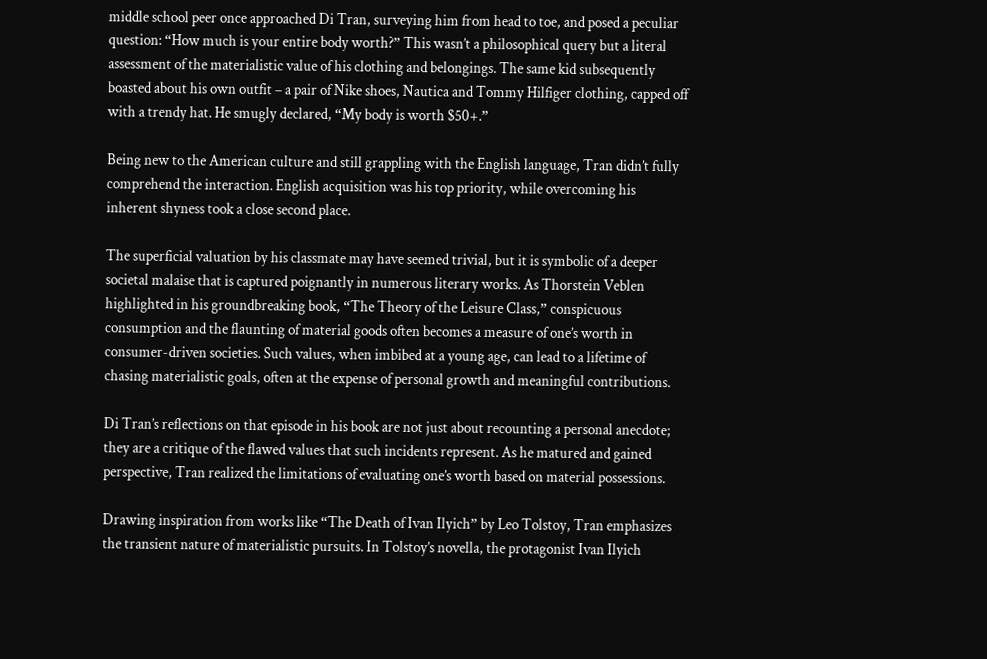middle school peer once approached Di Tran, surveying him from head to toe, and posed a peculiar question: “How much is your entire body worth?” This wasn’t a philosophical query but a literal assessment of the materialistic value of his clothing and belongings. The same kid subsequently boasted about his own outfit – a pair of Nike shoes, Nautica and Tommy Hilfiger clothing, capped off with a trendy hat. He smugly declared, “My body is worth $50+.”

Being new to the American culture and still grappling with the English language, Tran didn’t fully comprehend the interaction. English acquisition was his top priority, while overcoming his inherent shyness took a close second place.

The superficial valuation by his classmate may have seemed trivial, but it is symbolic of a deeper societal malaise that is captured poignantly in numerous literary works. As Thorstein Veblen highlighted in his groundbreaking book, “The Theory of the Leisure Class,” conspicuous consumption and the flaunting of material goods often becomes a measure of one’s worth in consumer-driven societies. Such values, when imbibed at a young age, can lead to a lifetime of chasing materialistic goals, often at the expense of personal growth and meaningful contributions.

Di Tran’s reflections on that episode in his book are not just about recounting a personal anecdote; they are a critique of the flawed values that such incidents represent. As he matured and gained perspective, Tran realized the limitations of evaluating one’s worth based on material possessions.

Drawing inspiration from works like “The Death of Ivan Ilyich” by Leo Tolstoy, Tran emphasizes the transient nature of materialistic pursuits. In Tolstoy’s novella, the protagonist Ivan Ilyich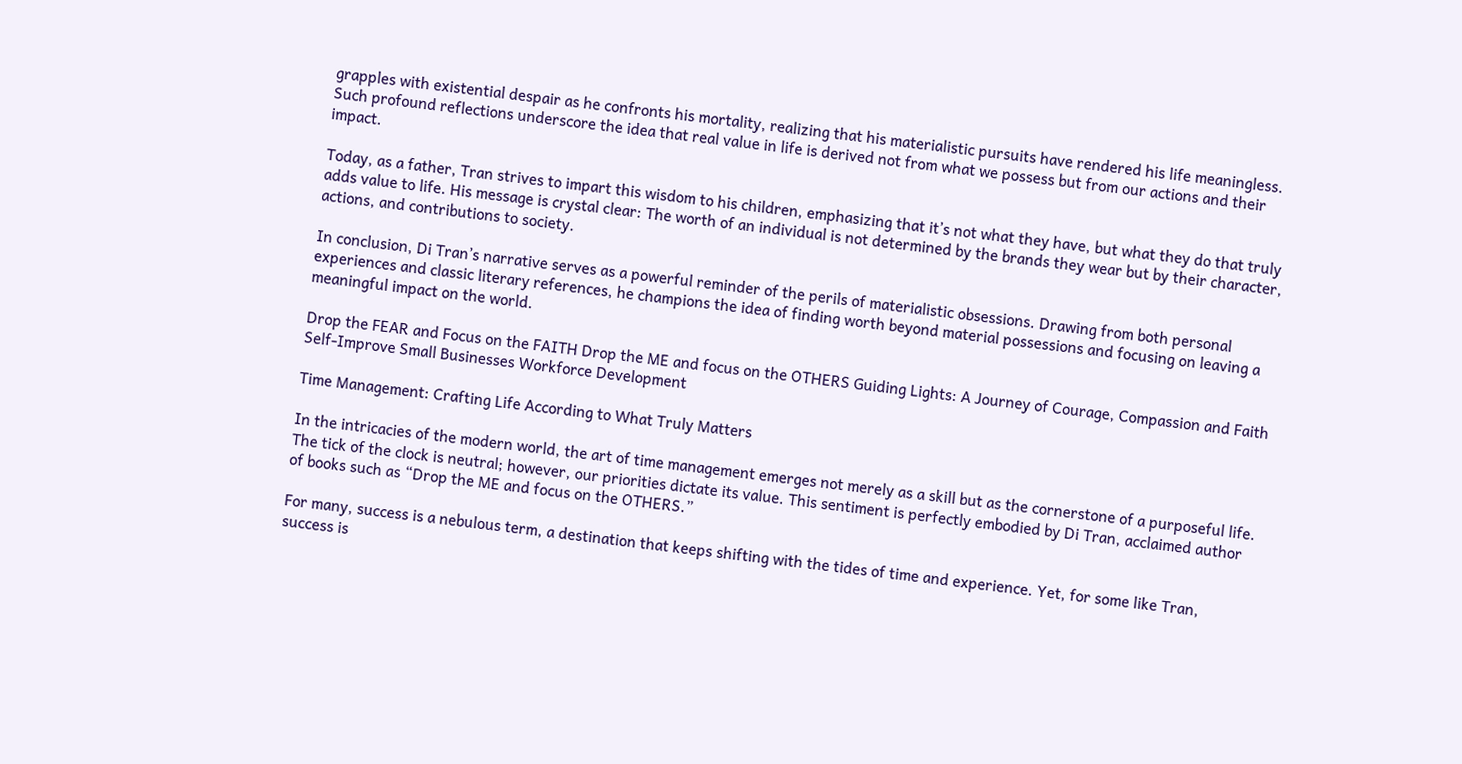grapples with existential despair as he confronts his mortality, realizing that his materialistic pursuits have rendered his life meaningless. Such profound reflections underscore the idea that real value in life is derived not from what we possess but from our actions and their impact.

Today, as a father, Tran strives to impart this wisdom to his children, emphasizing that it’s not what they have, but what they do that truly adds value to life. His message is crystal clear: The worth of an individual is not determined by the brands they wear but by their character, actions, and contributions to society.

In conclusion, Di Tran’s narrative serves as a powerful reminder of the perils of materialistic obsessions. Drawing from both personal experiences and classic literary references, he champions the idea of finding worth beyond material possessions and focusing on leaving a meaningful impact on the world.

Drop the FEAR and Focus on the FAITH Drop the ME and focus on the OTHERS Guiding Lights: A Journey of Courage, Compassion and Faith Self-Improve Small Businesses Workforce Development

Time Management: Crafting Life According to What Truly Matters

In the intricacies of the modern world, the art of time management emerges not merely as a skill but as the cornerstone of a purposeful life. The tick of the clock is neutral; however, our priorities dictate its value. This sentiment is perfectly embodied by Di Tran, acclaimed author of books such as “Drop the ME and focus on the OTHERS.”

For many, success is a nebulous term, a destination that keeps shifting with the tides of time and experience. Yet, for some like Tran, success is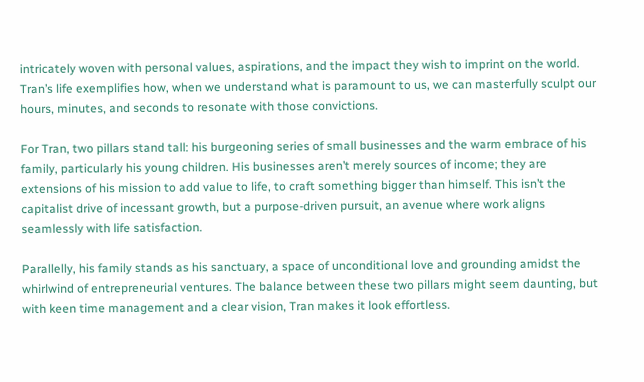intricately woven with personal values, aspirations, and the impact they wish to imprint on the world. Tran’s life exemplifies how, when we understand what is paramount to us, we can masterfully sculpt our hours, minutes, and seconds to resonate with those convictions.

For Tran, two pillars stand tall: his burgeoning series of small businesses and the warm embrace of his family, particularly his young children. His businesses aren’t merely sources of income; they are extensions of his mission to add value to life, to craft something bigger than himself. This isn’t the capitalist drive of incessant growth, but a purpose-driven pursuit, an avenue where work aligns seamlessly with life satisfaction.

Parallelly, his family stands as his sanctuary, a space of unconditional love and grounding amidst the whirlwind of entrepreneurial ventures. The balance between these two pillars might seem daunting, but with keen time management and a clear vision, Tran makes it look effortless.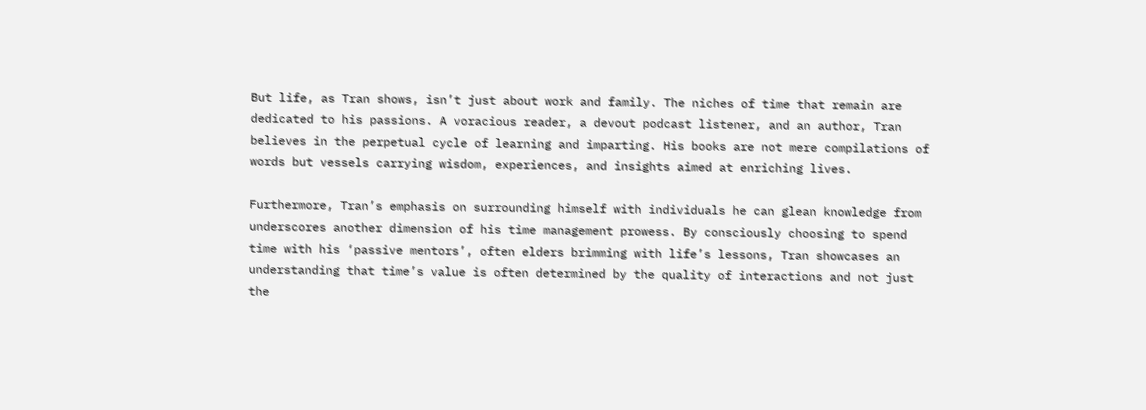But life, as Tran shows, isn’t just about work and family. The niches of time that remain are dedicated to his passions. A voracious reader, a devout podcast listener, and an author, Tran believes in the perpetual cycle of learning and imparting. His books are not mere compilations of words but vessels carrying wisdom, experiences, and insights aimed at enriching lives.

Furthermore, Tran’s emphasis on surrounding himself with individuals he can glean knowledge from underscores another dimension of his time management prowess. By consciously choosing to spend time with his ‘passive mentors’, often elders brimming with life’s lessons, Tran showcases an understanding that time’s value is often determined by the quality of interactions and not just the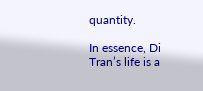quantity.

In essence, Di Tran’s life is a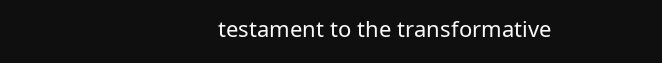testament to the transformative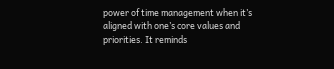power of time management when it’s aligned with one’s core values and priorities. It reminds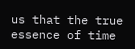us that the true essence of time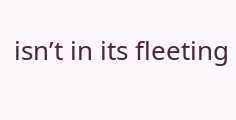isn’t in its fleeting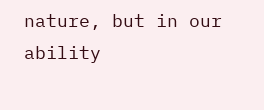nature, but in our ability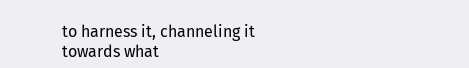to harness it, channeling it towards what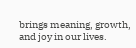brings meaning, growth, and joy in our lives.